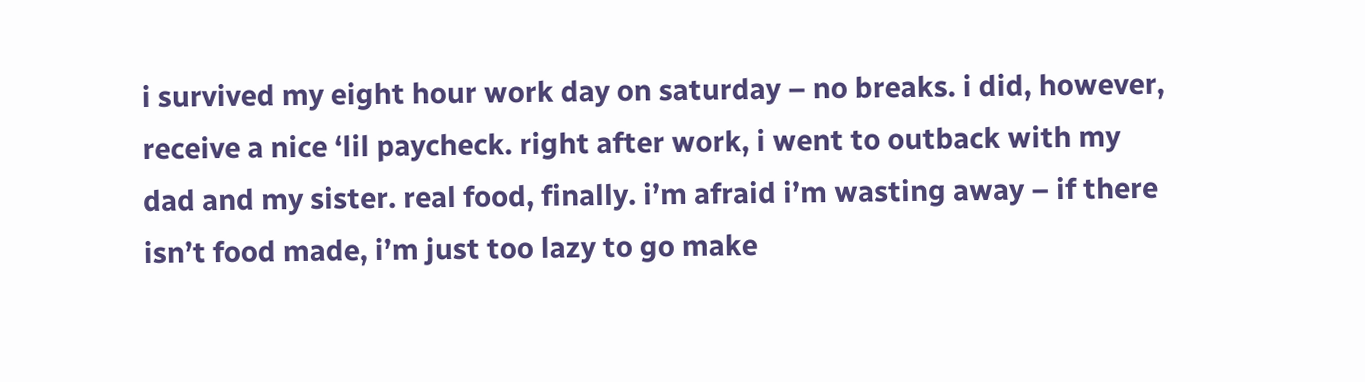i survived my eight hour work day on saturday – no breaks. i did, however, receive a nice ‘lil paycheck. right after work, i went to outback with my dad and my sister. real food, finally. i’m afraid i’m wasting away – if there isn’t food made, i’m just too lazy to go make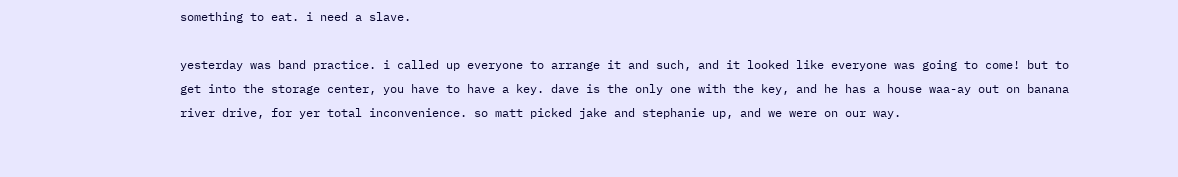something to eat. i need a slave.

yesterday was band practice. i called up everyone to arrange it and such, and it looked like everyone was going to come! but to get into the storage center, you have to have a key. dave is the only one with the key, and he has a house waa-ay out on banana river drive, for yer total inconvenience. so matt picked jake and stephanie up, and we were on our way.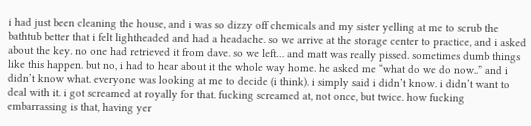i had just been cleaning the house, and i was so dizzy off chemicals and my sister yelling at me to scrub the bathtub better that i felt lightheaded and had a headache. so we arrive at the storage center to practice, and i asked about the key. no one had retrieved it from dave. so we left… and matt was really pissed. sometimes dumb things like this happen. but no, i had to hear about it the whole way home. he asked me “what do we do now..” and i didn’t know what. everyone was looking at me to decide (i think). i simply said i didn’t know. i didn’t want to deal with it. i got screamed at royally for that. fucking screamed at, not once, but twice. how fucking embarrassing is that, having yer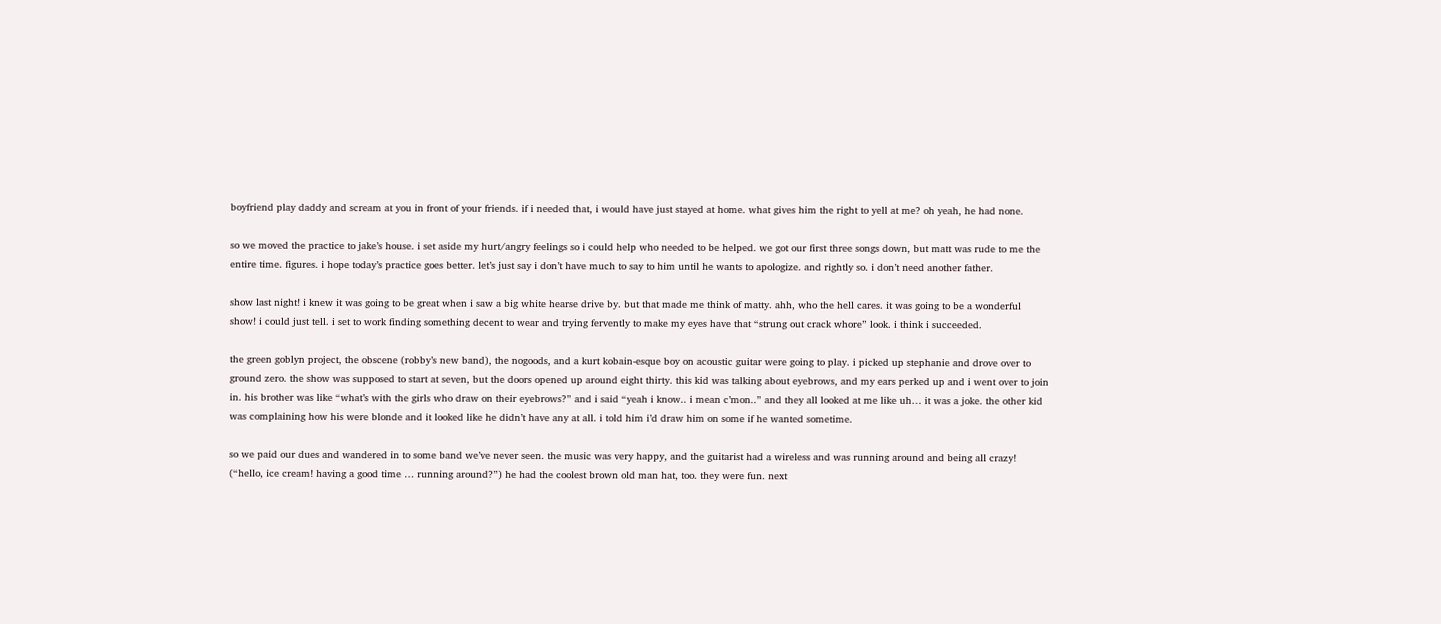boyfriend play daddy and scream at you in front of your friends. if i needed that, i would have just stayed at home. what gives him the right to yell at me? oh yeah, he had none.

so we moved the practice to jake’s house. i set aside my hurt/angry feelings so i could help who needed to be helped. we got our first three songs down, but matt was rude to me the entire time. figures. i hope today’s practice goes better. let’s just say i don’t have much to say to him until he wants to apologize. and rightly so. i don’t need another father.

show last night! i knew it was going to be great when i saw a big white hearse drive by. but that made me think of matty. ahh, who the hell cares. it was going to be a wonderful show! i could just tell. i set to work finding something decent to wear and trying fervently to make my eyes have that “strung out crack whore” look. i think i succeeded.

the green goblyn project, the obscene (robby’s new band), the nogoods, and a kurt kobain-esque boy on acoustic guitar were going to play. i picked up stephanie and drove over to ground zero. the show was supposed to start at seven, but the doors opened up around eight thirty. this kid was talking about eyebrows, and my ears perked up and i went over to join in. his brother was like “what’s with the girls who draw on their eyebrows?” and i said “yeah i know.. i mean c’mon..” and they all looked at me like uh… it was a joke. the other kid was complaining how his were blonde and it looked like he didn’t have any at all. i told him i’d draw him on some if he wanted sometime.

so we paid our dues and wandered in to some band we’ve never seen. the music was very happy, and the guitarist had a wireless and was running around and being all crazy! (“hello, ice cream! having a good time … running around?”) he had the coolest brown old man hat, too. they were fun. next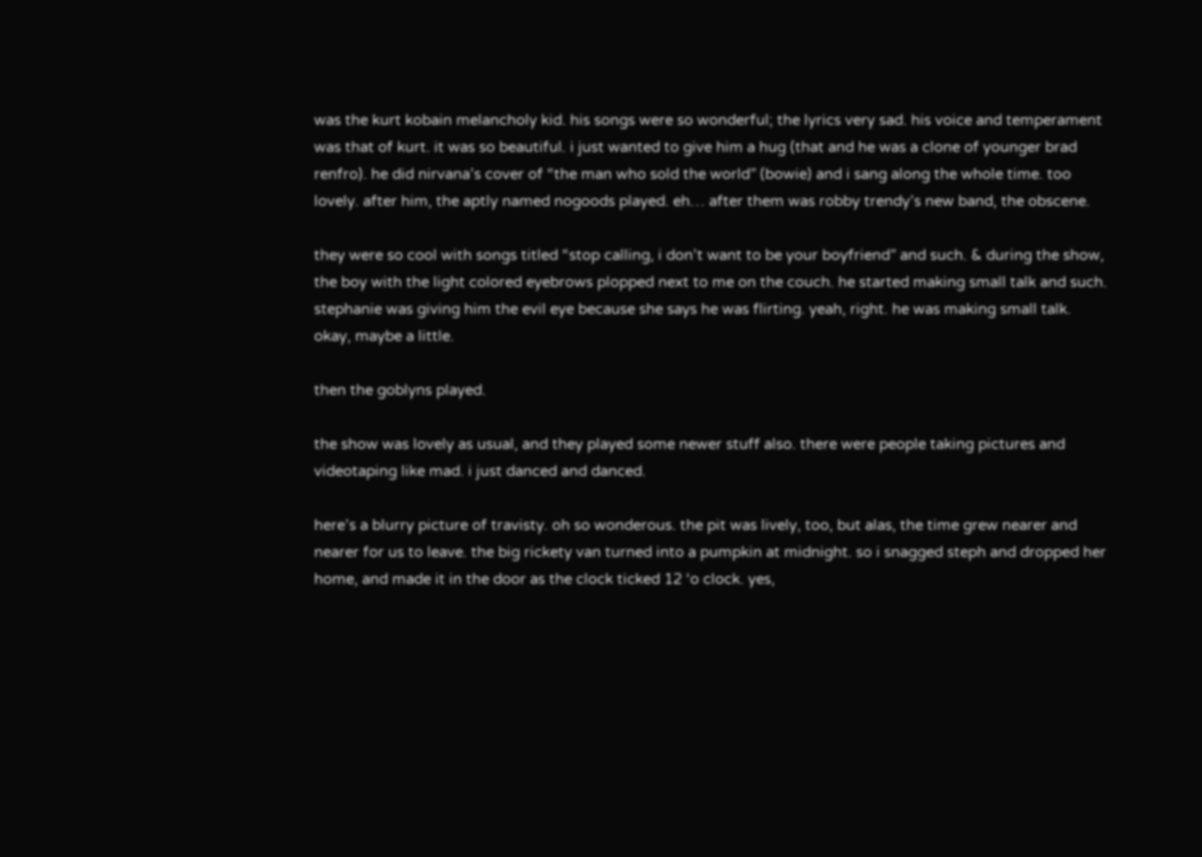was the kurt kobain melancholy kid. his songs were so wonderful; the lyrics very sad. his voice and temperament was that of kurt. it was so beautiful. i just wanted to give him a hug (that and he was a clone of younger brad renfro). he did nirvana’s cover of “the man who sold the world” (bowie) and i sang along the whole time. too lovely. after him, the aptly named nogoods played. eh… after them was robby trendy’s new band, the obscene.

they were so cool with songs titled “stop calling, i don’t want to be your boyfriend” and such. & during the show, the boy with the light colored eyebrows plopped next to me on the couch. he started making small talk and such. stephanie was giving him the evil eye because she says he was flirting. yeah, right. he was making small talk. okay, maybe a little.

then the goblyns played.

the show was lovely as usual, and they played some newer stuff also. there were people taking pictures and videotaping like mad. i just danced and danced.

here’s a blurry picture of travisty. oh so wonderous. the pit was lively, too, but alas, the time grew nearer and nearer for us to leave. the big rickety van turned into a pumpkin at midnight. so i snagged steph and dropped her home, and made it in the door as the clock ticked 12 ‘o clock. yes,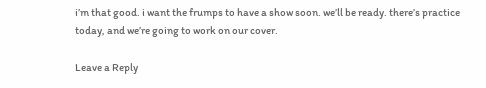i’m that good. i want the frumps to have a show soon. we’ll be ready. there’s practice today, and we’re going to work on our cover.

Leave a Reply